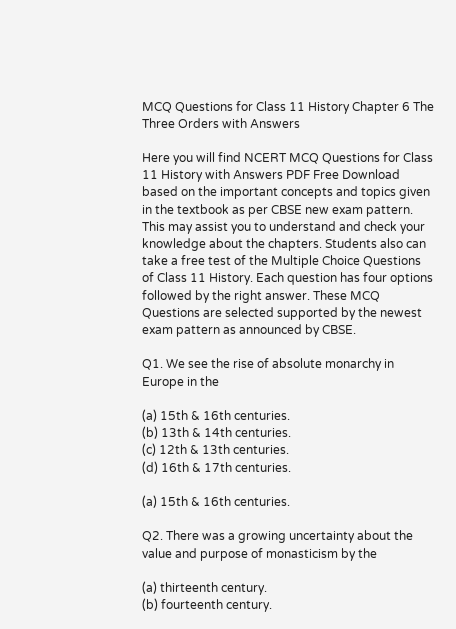MCQ Questions for Class 11 History Chapter 6 The Three Orders with Answers

Here you will find NCERT MCQ Questions for Class 11 History with Answers PDF Free Download based on the important concepts and topics given in the textbook as per CBSE new exam pattern. This may assist you to understand and check your knowledge about the chapters. Students also can take a free test of the Multiple Choice Questions of Class 11 History. Each question has four options followed by the right answer. These MCQ Questions are selected supported by the newest exam pattern as announced by CBSE.

Q1. We see the rise of absolute monarchy in Europe in the

(a) 15th & 16th centuries.
(b) 13th & 14th centuries.
(c) 12th & 13th centuries.
(d) 16th & 17th centuries.

(a) 15th & 16th centuries.

Q2. There was a growing uncertainty about the value and purpose of monasticism by the

(a) thirteenth century.
(b) fourteenth century.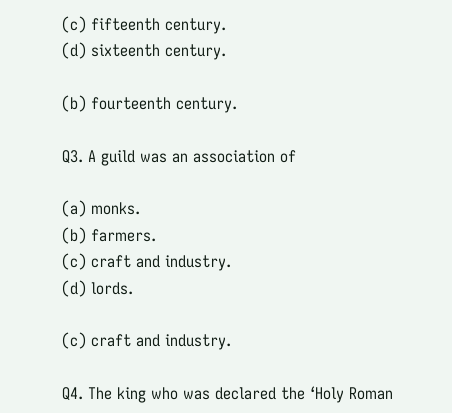(c) fifteenth century.
(d) sixteenth century.

(b) fourteenth century.

Q3. A guild was an association of

(a) monks.
(b) farmers.
(c) craft and industry.
(d) lords.

(c) craft and industry.

Q4. The king who was declared the ‘Holy Roman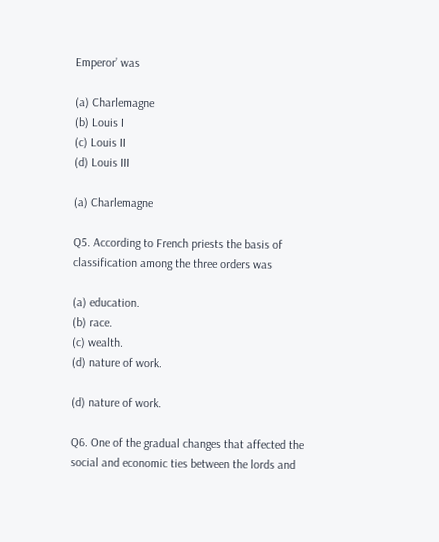Emperor’ was

(a) Charlemagne
(b) Louis I
(c) Louis II
(d) Louis III

(a) Charlemagne

Q5. According to French priests the basis of classification among the three orders was

(a) education.
(b) race.
(c) wealth.
(d) nature of work.

(d) nature of work.

Q6. One of the gradual changes that affected the social and economic ties between the lords and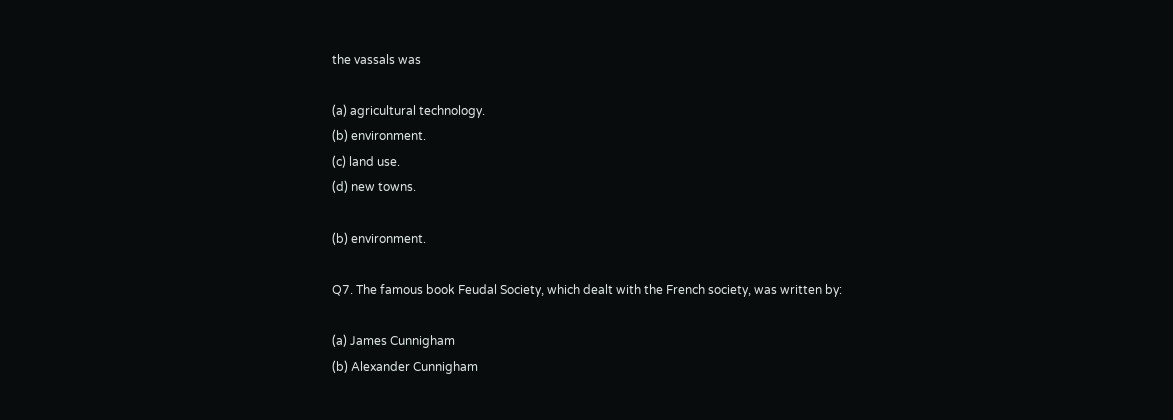the vassals was

(a) agricultural technology.
(b) environment.
(c) land use.
(d) new towns.

(b) environment.

Q7. The famous book Feudal Society, which dealt with the French society, was written by:

(a) James Cunnigham
(b) Alexander Cunnigham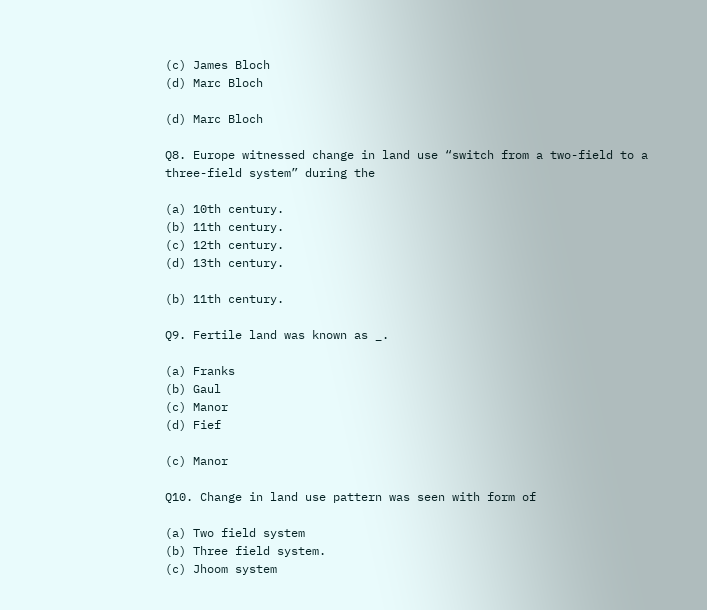(c) James Bloch
(d) Marc Bloch

(d) Marc Bloch

Q8. Europe witnessed change in land use “switch from a two-field to a three-field system” during the

(a) 10th century.
(b) 11th century.
(c) 12th century.
(d) 13th century.

(b) 11th century.

Q9. Fertile land was known as _.

(a) Franks
(b) Gaul
(c) Manor
(d) Fief

(c) Manor

Q10. Change in land use pattern was seen with form of

(a) Two field system
(b) Three field system.
(c) Jhoom system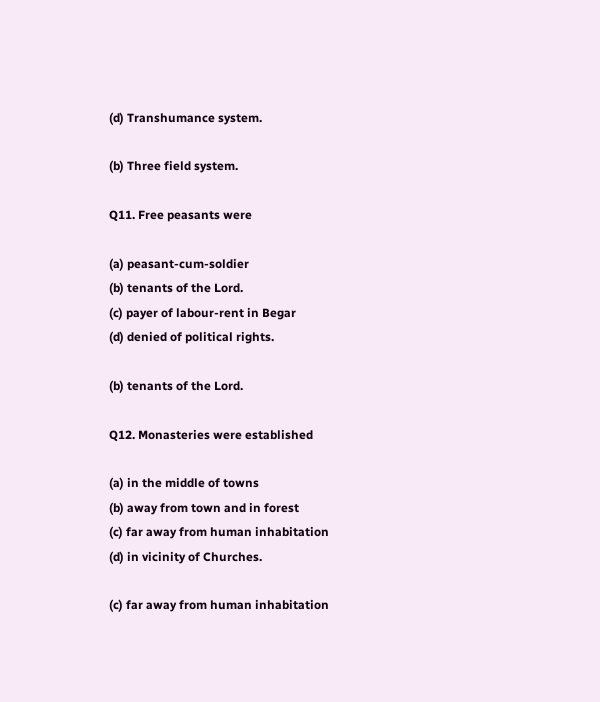(d) Transhumance system.

(b) Three field system.

Q11. Free peasants were

(a) peasant-cum-soldier
(b) tenants of the Lord.
(c) payer of labour-rent in Begar
(d) denied of political rights.

(b) tenants of the Lord.

Q12. Monasteries were established

(a) in the middle of towns
(b) away from town and in forest
(c) far away from human inhabitation
(d) in vicinity of Churches.

(c) far away from human inhabitation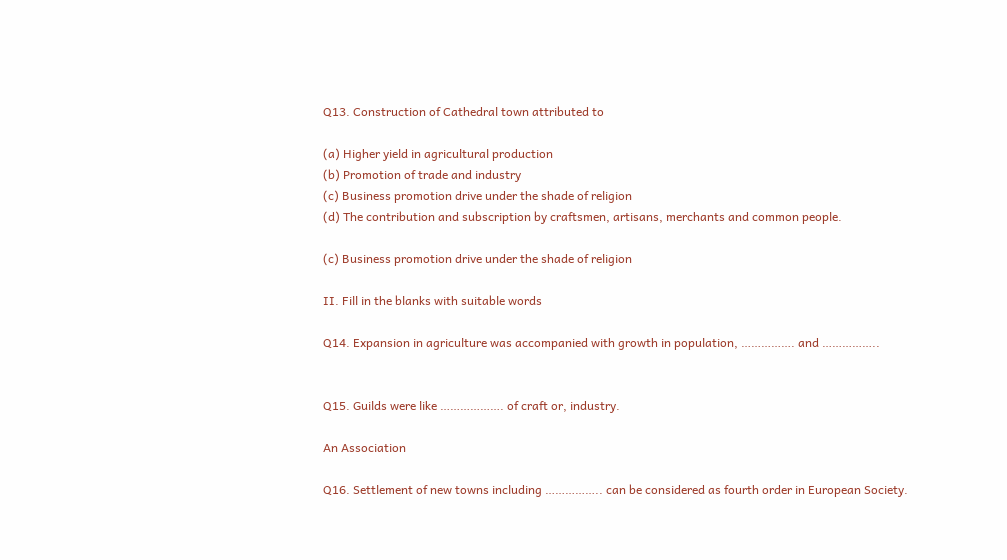Q13. Construction of Cathedral town attributed to

(a) Higher yield in agricultural production
(b) Promotion of trade and industry
(c) Business promotion drive under the shade of religion
(d) The contribution and subscription by craftsmen, artisans, merchants and common people.

(c) Business promotion drive under the shade of religion

II. Fill in the blanks with suitable words

Q14. Expansion in agriculture was accompanied with growth in population, ……………. and ……………..


Q15. Guilds were like ………………. of craft or, industry.

An Association

Q16. Settlement of new towns including …………….. can be considered as fourth order in European Society.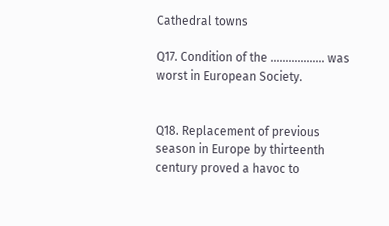Cathedral towns

Q17. Condition of the ……………… was worst in European Society.


Q18. Replacement of previous season in Europe by thirteenth century proved a havoc to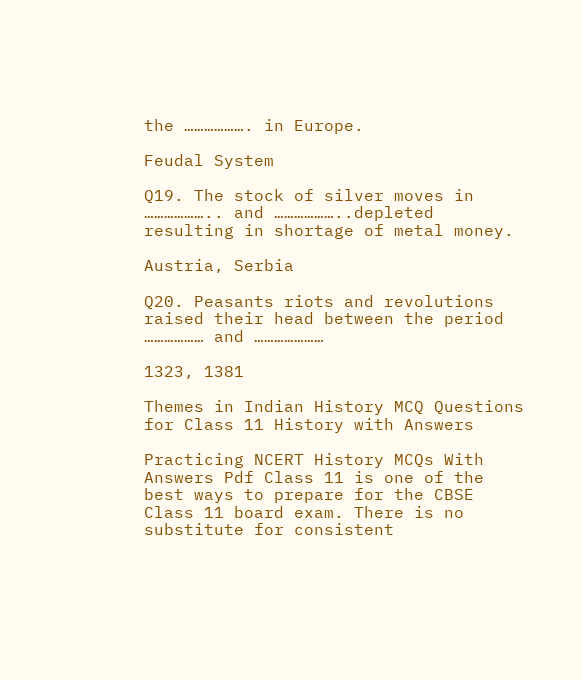the ………………. in Europe.

Feudal System

Q19. The stock of silver moves in ……………….. and ………………..depleted resulting in shortage of metal money.

Austria, Serbia

Q20. Peasants riots and revolutions raised their head between the period ……………… and …………………

1323, 1381

Themes in Indian History MCQ Questions for Class 11 History with Answers

Practicing NCERT History MCQs With Answers Pdf Class 11 is one of the best ways to prepare for the CBSE Class 11 board exam. There is no substitute for consistent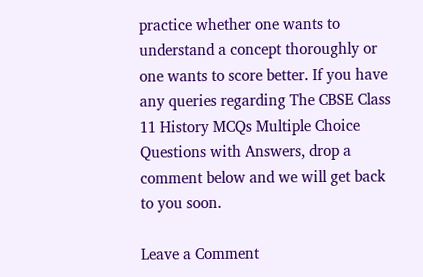practice whether one wants to understand a concept thoroughly or one wants to score better. If you have any queries regarding The CBSE Class 11 History MCQs Multiple Choice Questions with Answers, drop a comment below and we will get back to you soon.

Leave a Comment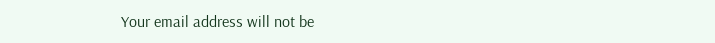Your email address will not be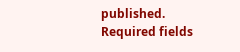published. Required fields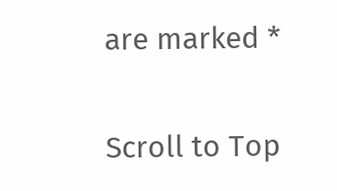are marked *

Scroll to Top